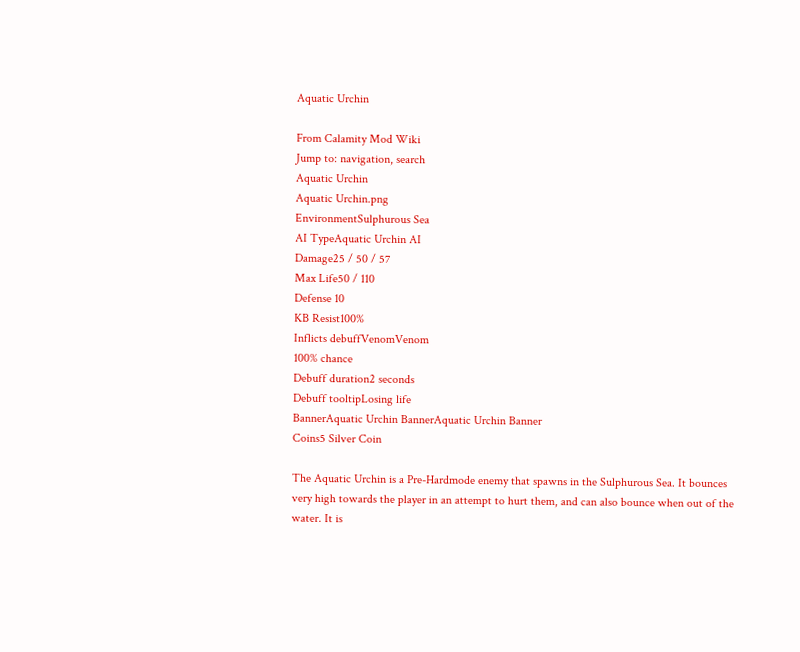Aquatic Urchin

From Calamity Mod Wiki
Jump to: navigation, search
Aquatic Urchin
Aquatic Urchin.png
EnvironmentSulphurous Sea
AI TypeAquatic Urchin AI
Damage25 / 50 / 57
Max Life50 / 110
Defense 10
KB Resist100%
Inflicts debuffVenomVenom
100% chance
Debuff duration2 seconds
Debuff tooltipLosing life
BannerAquatic Urchin BannerAquatic Urchin Banner
Coins5 Silver Coin

The Aquatic Urchin is a Pre-Hardmode enemy that spawns in the Sulphurous Sea. It bounces very high towards the player in an attempt to hurt them, and can also bounce when out of the water. It is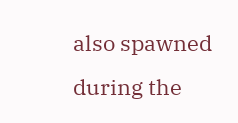also spawned during the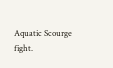Aquatic Scourge fight.